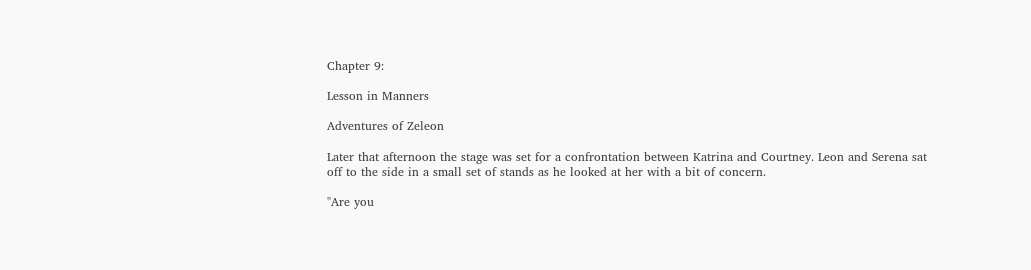Chapter 9:

Lesson in Manners

Adventures of Zeleon

Later that afternoon the stage was set for a confrontation between Katrina and Courtney. Leon and Serena sat off to the side in a small set of stands as he looked at her with a bit of concern.

"Are you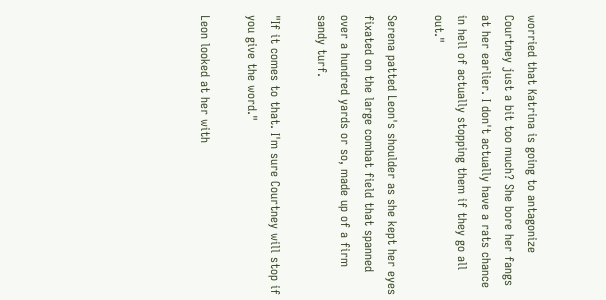worried that Katrina is going to antagonize Courtney just a bit too much? She bore her fangs at her earlier. I don't actually have a rats chance in hell of actually stopping them if they go all out."

Serena patted Leon's shoulder as she kept her eyes fixated on the large combat field that spanned over a hundred yards or so, made up of a firm sandy turf.

"If it comes to that. I'm sure Courtney will stop if you give the word."

Leon looked at her with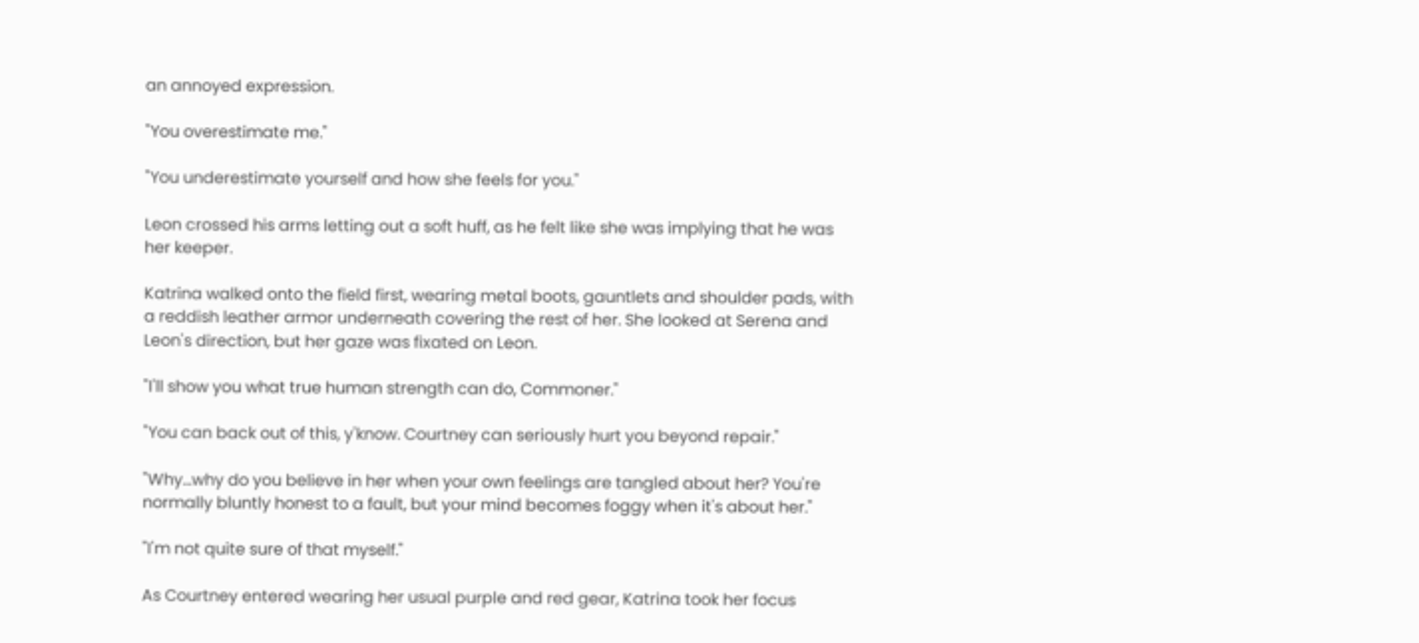an annoyed expression.

"You overestimate me."

"You underestimate yourself and how she feels for you."

Leon crossed his arms letting out a soft huff, as he felt like she was implying that he was her keeper.

Katrina walked onto the field first, wearing metal boots, gauntlets and shoulder pads, with a reddish leather armor underneath covering the rest of her. She looked at Serena and Leon's direction, but her gaze was fixated on Leon.

"I'll show you what true human strength can do, Commoner."

"You can back out of this, y'know. Courtney can seriously hurt you beyond repair."

"Why...why do you believe in her when your own feelings are tangled about her? You're normally bluntly honest to a fault, but your mind becomes foggy when it's about her."

"I'm not quite sure of that myself."

As Courtney entered wearing her usual purple and red gear, Katrina took her focus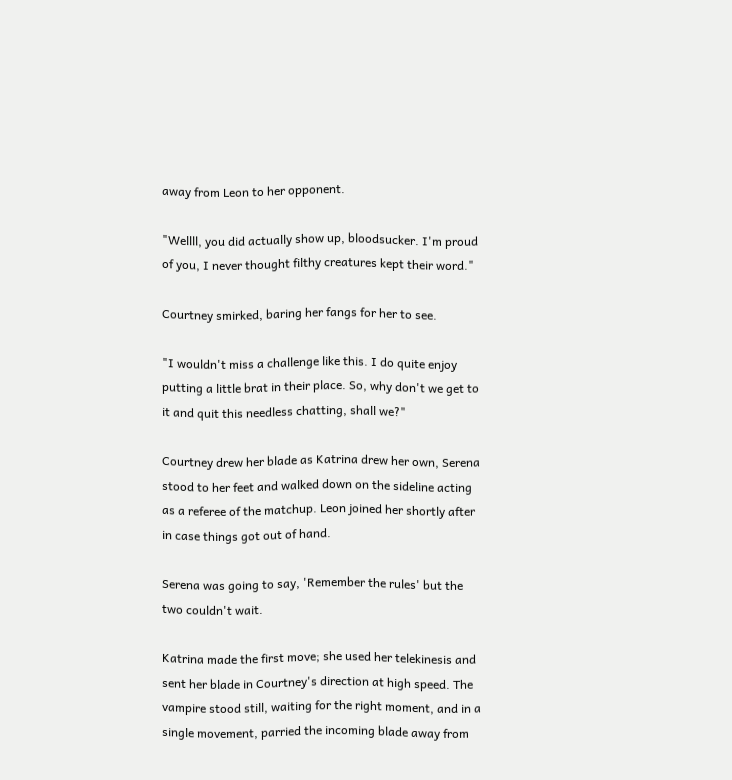away from Leon to her opponent.

"Wellll, you did actually show up, bloodsucker. I'm proud of you, I never thought filthy creatures kept their word."

Courtney smirked, baring her fangs for her to see.

"I wouldn't miss a challenge like this. I do quite enjoy putting a little brat in their place. So, why don't we get to it and quit this needless chatting, shall we?"

Courtney drew her blade as Katrina drew her own, Serena stood to her feet and walked down on the sideline acting as a referee of the matchup. Leon joined her shortly after in case things got out of hand.

Serena was going to say, 'Remember the rules' but the two couldn't wait.

Katrina made the first move; she used her telekinesis and sent her blade in Courtney's direction at high speed. The vampire stood still, waiting for the right moment, and in a single movement, parried the incoming blade away from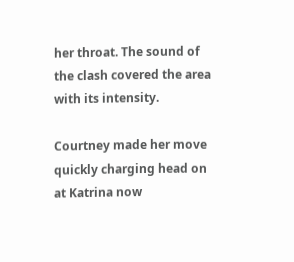her throat. The sound of the clash covered the area with its intensity.

Courtney made her move quickly charging head on at Katrina now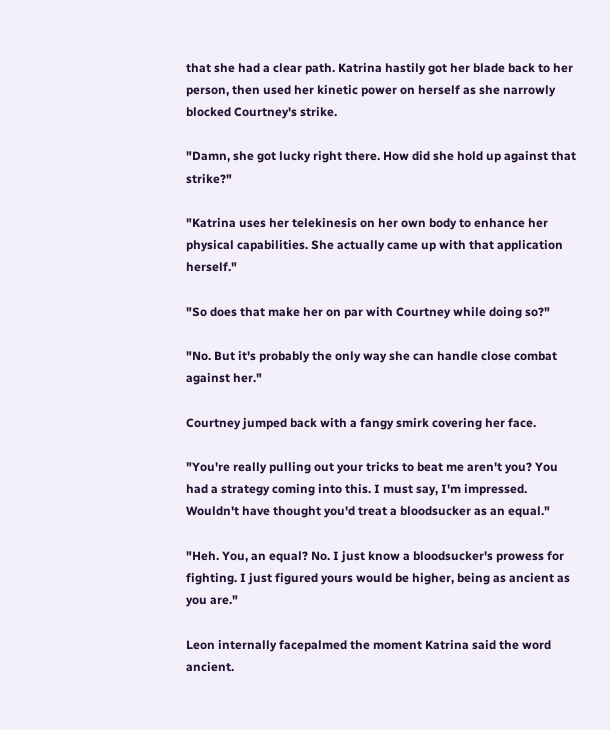that she had a clear path. Katrina hastily got her blade back to her person, then used her kinetic power on herself as she narrowly blocked Courtney's strike.

"Damn, she got lucky right there. How did she hold up against that strike?"

"Katrina uses her telekinesis on her own body to enhance her physical capabilities. She actually came up with that application herself."

"So does that make her on par with Courtney while doing so?"

"No. But it's probably the only way she can handle close combat against her."

Courtney jumped back with a fangy smirk covering her face.

"You're really pulling out your tricks to beat me aren't you? You had a strategy coming into this. I must say, I'm impressed. Wouldn't have thought you'd treat a bloodsucker as an equal."

"Heh. You, an equal? No. I just know a bloodsucker's prowess for fighting. I just figured yours would be higher, being as ancient as you are."

Leon internally facepalmed the moment Katrina said the word ancient.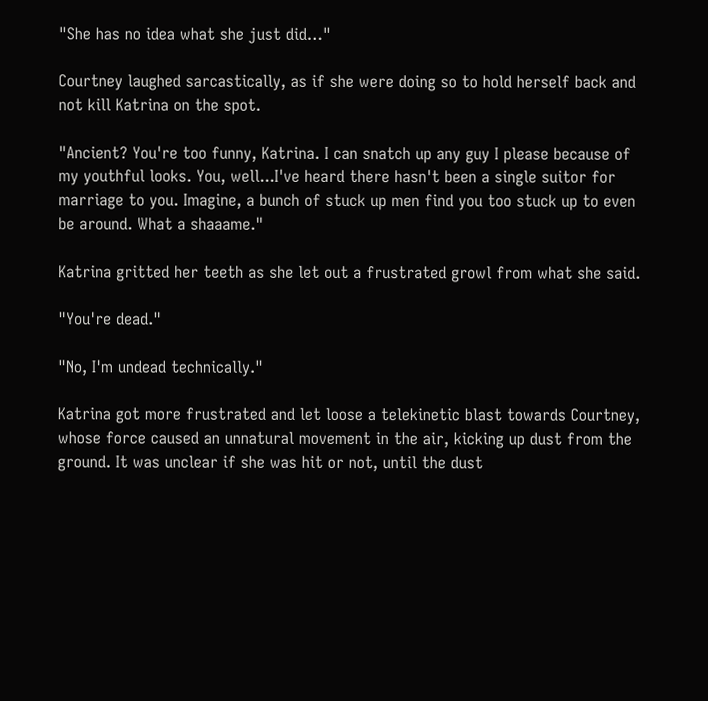"She has no idea what she just did…"

Courtney laughed sarcastically, as if she were doing so to hold herself back and not kill Katrina on the spot.

"Ancient? You're too funny, Katrina. I can snatch up any guy I please because of my youthful looks. You, well...I've heard there hasn't been a single suitor for marriage to you. Imagine, a bunch of stuck up men find you too stuck up to even be around. What a shaaame."

Katrina gritted her teeth as she let out a frustrated growl from what she said.

"You're dead."

"No, I'm undead technically."

Katrina got more frustrated and let loose a telekinetic blast towards Courtney, whose force caused an unnatural movement in the air, kicking up dust from the ground. It was unclear if she was hit or not, until the dust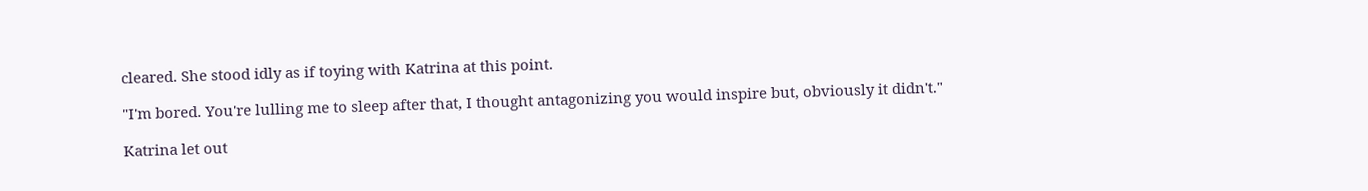cleared. She stood idly as if toying with Katrina at this point.

"I'm bored. You're lulling me to sleep after that, I thought antagonizing you would inspire but, obviously it didn't."

Katrina let out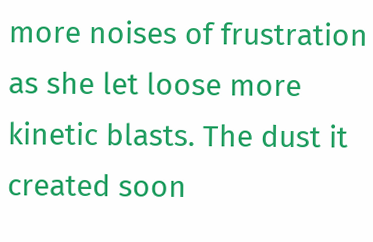more noises of frustration as she let loose more kinetic blasts. The dust it created soon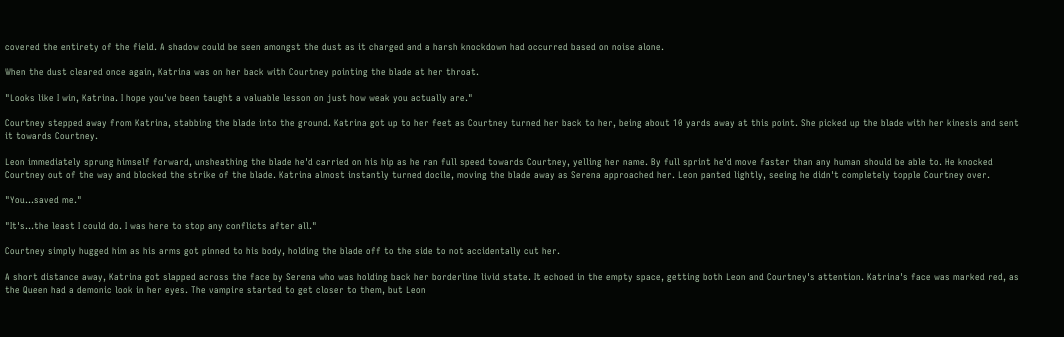covered the entirety of the field. A shadow could be seen amongst the dust as it charged and a harsh knockdown had occurred based on noise alone.

When the dust cleared once again, Katrina was on her back with Courtney pointing the blade at her throat.

"Looks like I win, Katrina. I hope you've been taught a valuable lesson on just how weak you actually are."

Courtney stepped away from Katrina, stabbing the blade into the ground. Katrina got up to her feet as Courtney turned her back to her, being about 10 yards away at this point. She picked up the blade with her kinesis and sent it towards Courtney.

Leon immediately sprung himself forward, unsheathing the blade he'd carried on his hip as he ran full speed towards Courtney, yelling her name. By full sprint he'd move faster than any human should be able to. He knocked Courtney out of the way and blocked the strike of the blade. Katrina almost instantly turned docile, moving the blade away as Serena approached her. Leon panted lightly, seeing he didn't completely topple Courtney over.

"You...saved me."

"It's...the least I could do. I was here to stop any conflicts after all."

Courtney simply hugged him as his arms got pinned to his body, holding the blade off to the side to not accidentally cut her.

A short distance away, Katrina got slapped across the face by Serena who was holding back her borderline livid state. It echoed in the empty space, getting both Leon and Courtney's attention. Katrina's face was marked red, as the Queen had a demonic look in her eyes. The vampire started to get closer to them, but Leon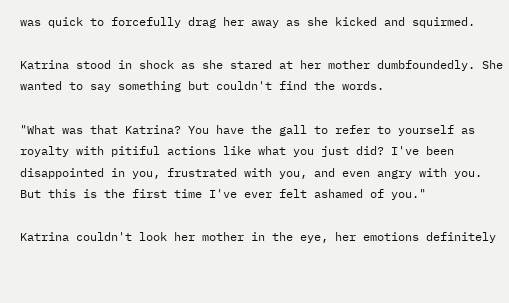was quick to forcefully drag her away as she kicked and squirmed.

Katrina stood in shock as she stared at her mother dumbfoundedly. She wanted to say something but couldn't find the words.

"What was that Katrina? You have the gall to refer to yourself as royalty with pitiful actions like what you just did? I've been disappointed in you, frustrated with you, and even angry with you. But this is the first time I've ever felt ashamed of you."

Katrina couldn't look her mother in the eye, her emotions definitely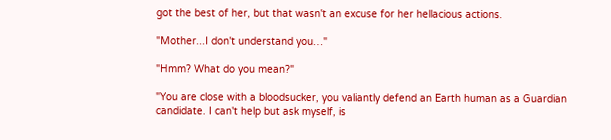got the best of her, but that wasn't an excuse for her hellacious actions.

"Mother...I don't understand you…"

"Hmm? What do you mean?"

"You are close with a bloodsucker, you valiantly defend an Earth human as a Guardian candidate. I can't help but ask myself, is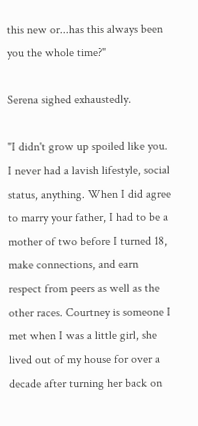this new or...has this always been you the whole time?"

Serena sighed exhaustedly.

"I didn't grow up spoiled like you. I never had a lavish lifestyle, social status, anything. When I did agree to marry your father, I had to be a mother of two before I turned 18, make connections, and earn respect from peers as well as the other races. Courtney is someone I met when I was a little girl, she lived out of my house for over a decade after turning her back on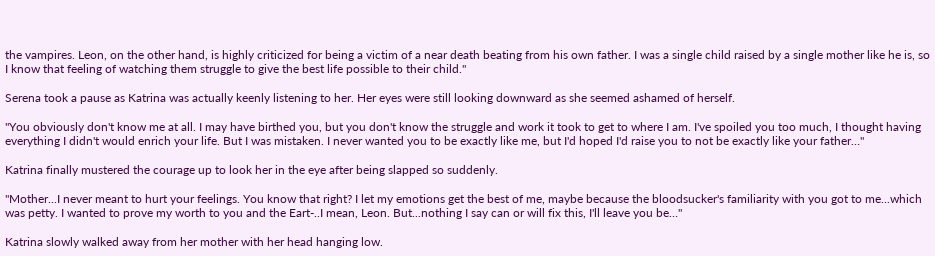the vampires. Leon, on the other hand, is highly criticized for being a victim of a near death beating from his own father. I was a single child raised by a single mother like he is, so I know that feeling of watching them struggle to give the best life possible to their child."

Serena took a pause as Katrina was actually keenly listening to her. Her eyes were still looking downward as she seemed ashamed of herself.

"You obviously don't know me at all. I may have birthed you, but you don't know the struggle and work it took to get to where I am. I've spoiled you too much, I thought having everything I didn't would enrich your life. But I was mistaken. I never wanted you to be exactly like me, but I'd hoped I'd raise you to not be exactly like your father…"

Katrina finally mustered the courage up to look her in the eye after being slapped so suddenly.

"Mother...I never meant to hurt your feelings. You know that right? I let my emotions get the best of me, maybe because the bloodsucker's familiarity with you got to me...which was petty. I wanted to prove my worth to you and the Eart-..I mean, Leon. But...nothing I say can or will fix this, I'll leave you be…"

Katrina slowly walked away from her mother with her head hanging low.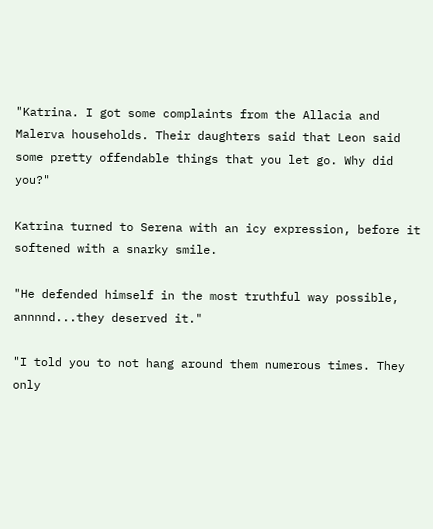"Katrina. I got some complaints from the Allacia and Malerva households. Their daughters said that Leon said some pretty offendable things that you let go. Why did you?"

Katrina turned to Serena with an icy expression, before it softened with a snarky smile.

"He defended himself in the most truthful way possible, annnnd...they deserved it."

"I told you to not hang around them numerous times. They only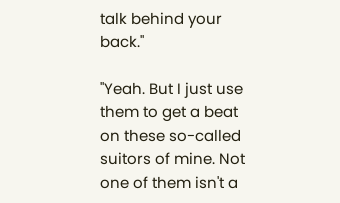talk behind your back."

"Yeah. But I just use them to get a beat on these so-called suitors of mine. Not one of them isn't a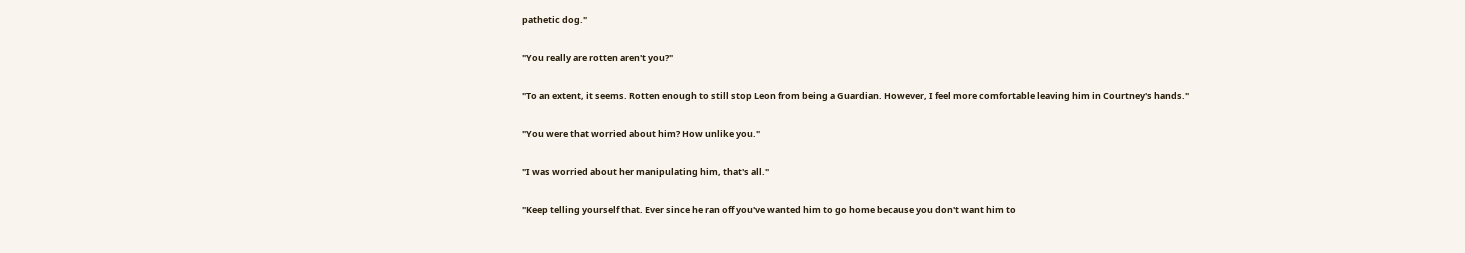pathetic dog."

"You really are rotten aren't you?"

"To an extent, it seems. Rotten enough to still stop Leon from being a Guardian. However, I feel more comfortable leaving him in Courtney's hands."

"You were that worried about him? How unlike you."

"I was worried about her manipulating him, that's all."

"Keep telling yourself that. Ever since he ran off you've wanted him to go home because you don't want him to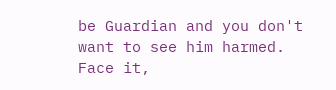be Guardian and you don't want to see him harmed. Face it,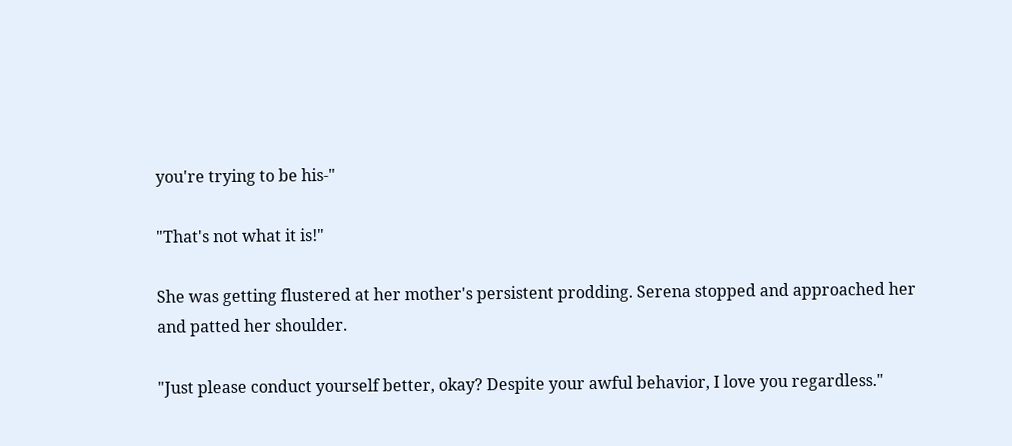you're trying to be his-"

"That's not what it is!"

She was getting flustered at her mother's persistent prodding. Serena stopped and approached her and patted her shoulder.

"Just please conduct yourself better, okay? Despite your awful behavior, I love you regardless."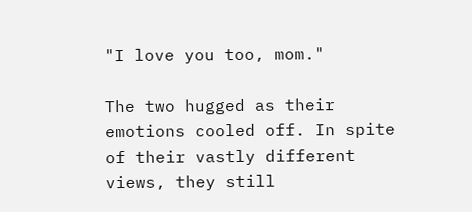"I love you too, mom."

The two hugged as their emotions cooled off. In spite of their vastly different views, they still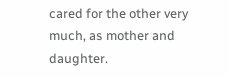cared for the other very much, as mother and daughter.